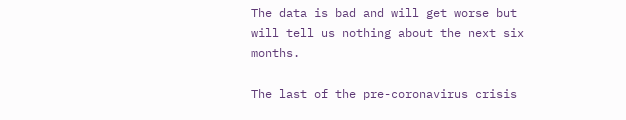The data is bad and will get worse but will tell us nothing about the next six months.

The last of the pre-coronavirus crisis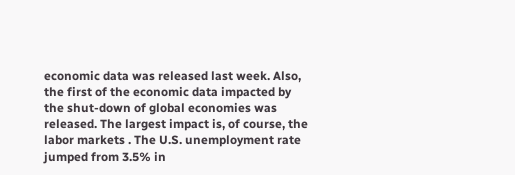economic data was released last week. Also, the first of the economic data impacted by the shut-down of global economies was released. The largest impact is, of course, the labor markets . The U.S. unemployment rate jumped from 3.5% in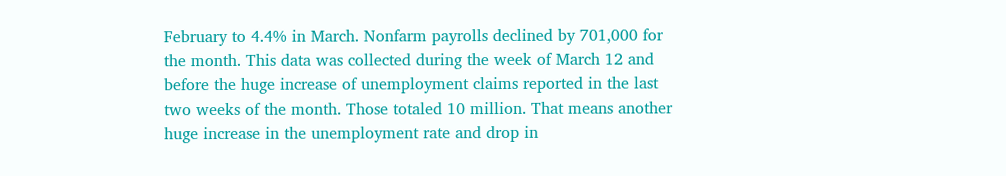February to 4.4% in March. Nonfarm payrolls declined by 701,000 for the month. This data was collected during the week of March 12 and before the huge increase of unemployment claims reported in the last two weeks of the month. Those totaled 10 million. That means another huge increase in the unemployment rate and drop in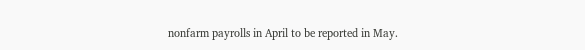nonfarm payrolls in April to be reported in May.